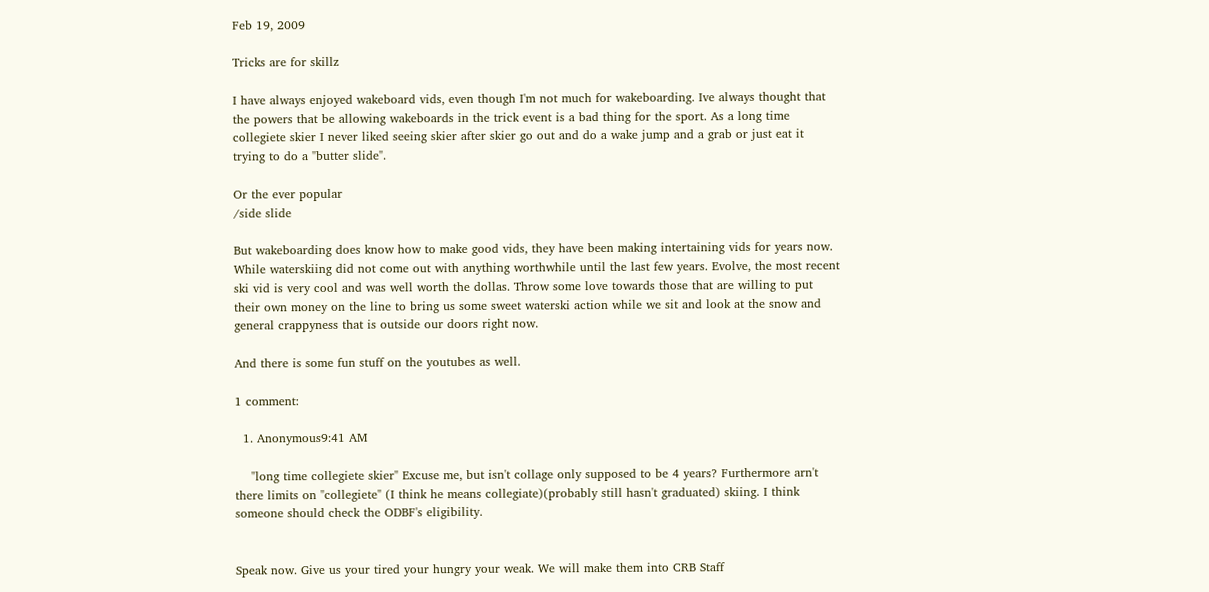Feb 19, 2009

Tricks are for skillz

I have always enjoyed wakeboard vids, even though I'm not much for wakeboarding. Ive always thought that the powers that be allowing wakeboards in the trick event is a bad thing for the sport. As a long time collegiete skier I never liked seeing skier after skier go out and do a wake jump and a grab or just eat it trying to do a "butter slide".

Or the ever popular
/side slide

But wakeboarding does know how to make good vids, they have been making intertaining vids for years now. While waterskiing did not come out with anything worthwhile until the last few years. Evolve, the most recent ski vid is very cool and was well worth the dollas. Throw some love towards those that are willing to put their own money on the line to bring us some sweet waterski action while we sit and look at the snow and general crappyness that is outside our doors right now.

And there is some fun stuff on the youtubes as well.

1 comment:

  1. Anonymous9:41 AM

    "long time collegiete skier" Excuse me, but isn't collage only supposed to be 4 years? Furthermore arn't there limits on "collegiete" (I think he means collegiate)(probably still hasn't graduated) skiing. I think someone should check the ODBF's eligibility.


Speak now. Give us your tired your hungry your weak. We will make them into CRB Staff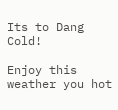Its to Dang Cold!

Enjoy this weather you hot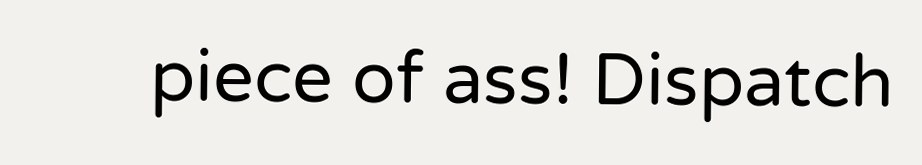piece of ass! Dispatch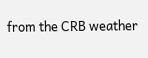from the CRB weather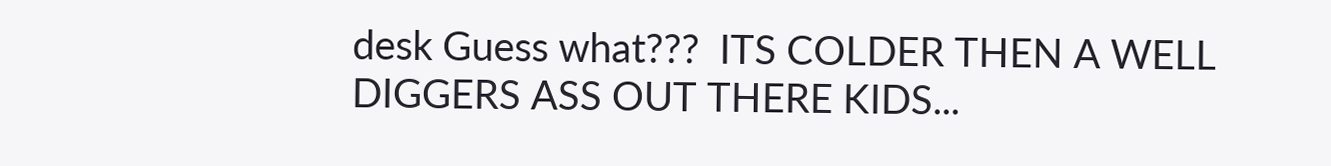desk Guess what???  ITS COLDER THEN A WELL DIGGERS ASS OUT THERE KIDS...